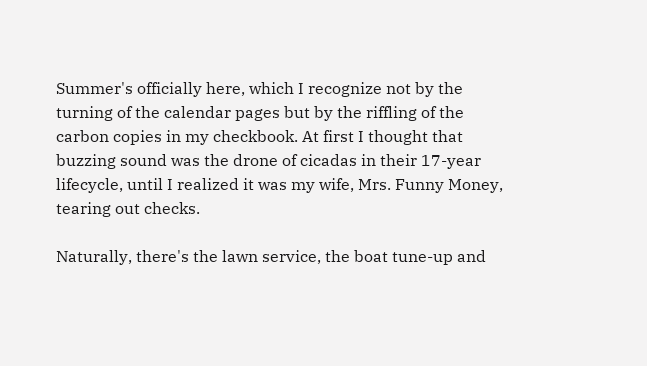Summer's officially here, which I recognize not by the turning of the calendar pages but by the riffling of the carbon copies in my checkbook. At first I thought that buzzing sound was the drone of cicadas in their 17-year lifecycle, until I realized it was my wife, Mrs. Funny Money, tearing out checks.

Naturally, there's the lawn service, the boat tune-up and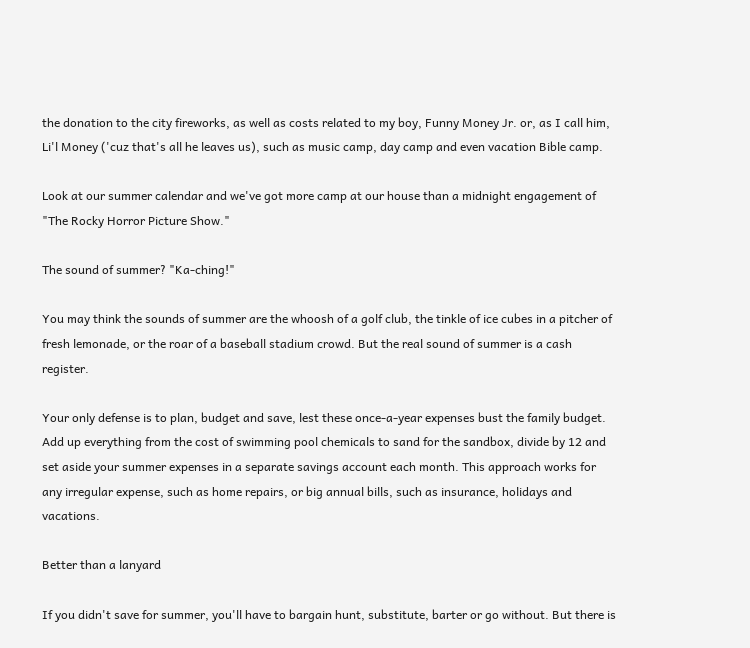the donation to the city fireworks, as well as costs related to my boy, Funny Money Jr. or, as I call him, Li'l Money ('cuz that's all he leaves us), such as music camp, day camp and even vacation Bible camp.

Look at our summer calendar and we've got more camp at our house than a midnight engagement of "The Rocky Horror Picture Show."

The sound of summer? "Ka-ching!"

You may think the sounds of summer are the whoosh of a golf club, the tinkle of ice cubes in a pitcher of fresh lemonade, or the roar of a baseball stadium crowd. But the real sound of summer is a cash register.

Your only defense is to plan, budget and save, lest these once-a-year expenses bust the family budget. Add up everything from the cost of swimming pool chemicals to sand for the sandbox, divide by 12 and set aside your summer expenses in a separate savings account each month. This approach works for any irregular expense, such as home repairs, or big annual bills, such as insurance, holidays and vacations.

Better than a lanyard

If you didn't save for summer, you'll have to bargain hunt, substitute, barter or go without. But there is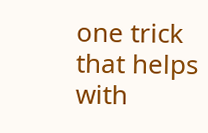one trick that helps with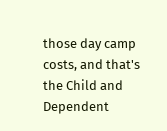those day camp costs, and that's the Child and Dependent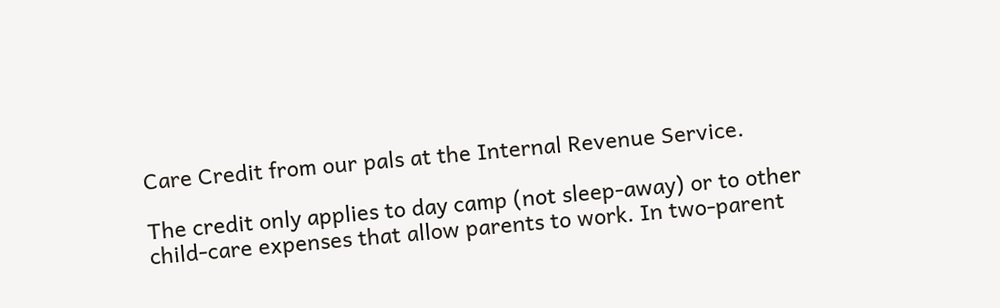Care Credit from our pals at the Internal Revenue Service.

The credit only applies to day camp (not sleep-away) or to other child-care expenses that allow parents to work. In two-parent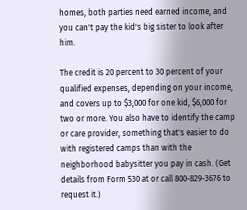homes, both parties need earned income, and you can't pay the kid's big sister to look after him.

The credit is 20 percent to 30 percent of your qualified expenses, depending on your income, and covers up to $3,000 for one kid, $6,000 for two or more. You also have to identify the camp or care provider, something that's easier to do with registered camps than with the neighborhood babysitter you pay in cash. (Get details from Form 530 at or call 800-829-3676 to request it.)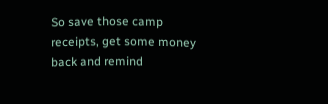So save those camp receipts, get some money back and remind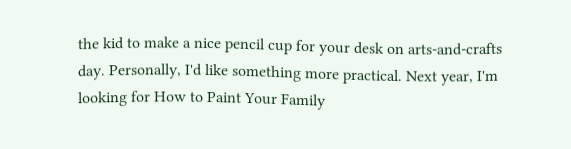the kid to make a nice pencil cup for your desk on arts-and-crafts day. Personally, I'd like something more practical. Next year, I'm looking for How to Paint Your Family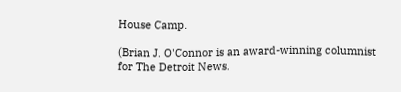House Camp.

(Brian J. O'Connor is an award-winning columnist for The Detroit News.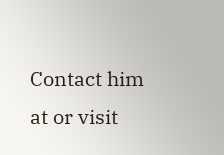Contact him at or visit